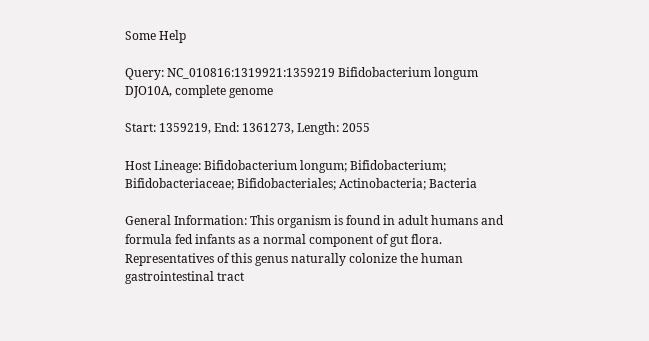Some Help

Query: NC_010816:1319921:1359219 Bifidobacterium longum DJO10A, complete genome

Start: 1359219, End: 1361273, Length: 2055

Host Lineage: Bifidobacterium longum; Bifidobacterium; Bifidobacteriaceae; Bifidobacteriales; Actinobacteria; Bacteria

General Information: This organism is found in adult humans and formula fed infants as a normal component of gut flora. Representatives of this genus naturally colonize the human gastrointestinal tract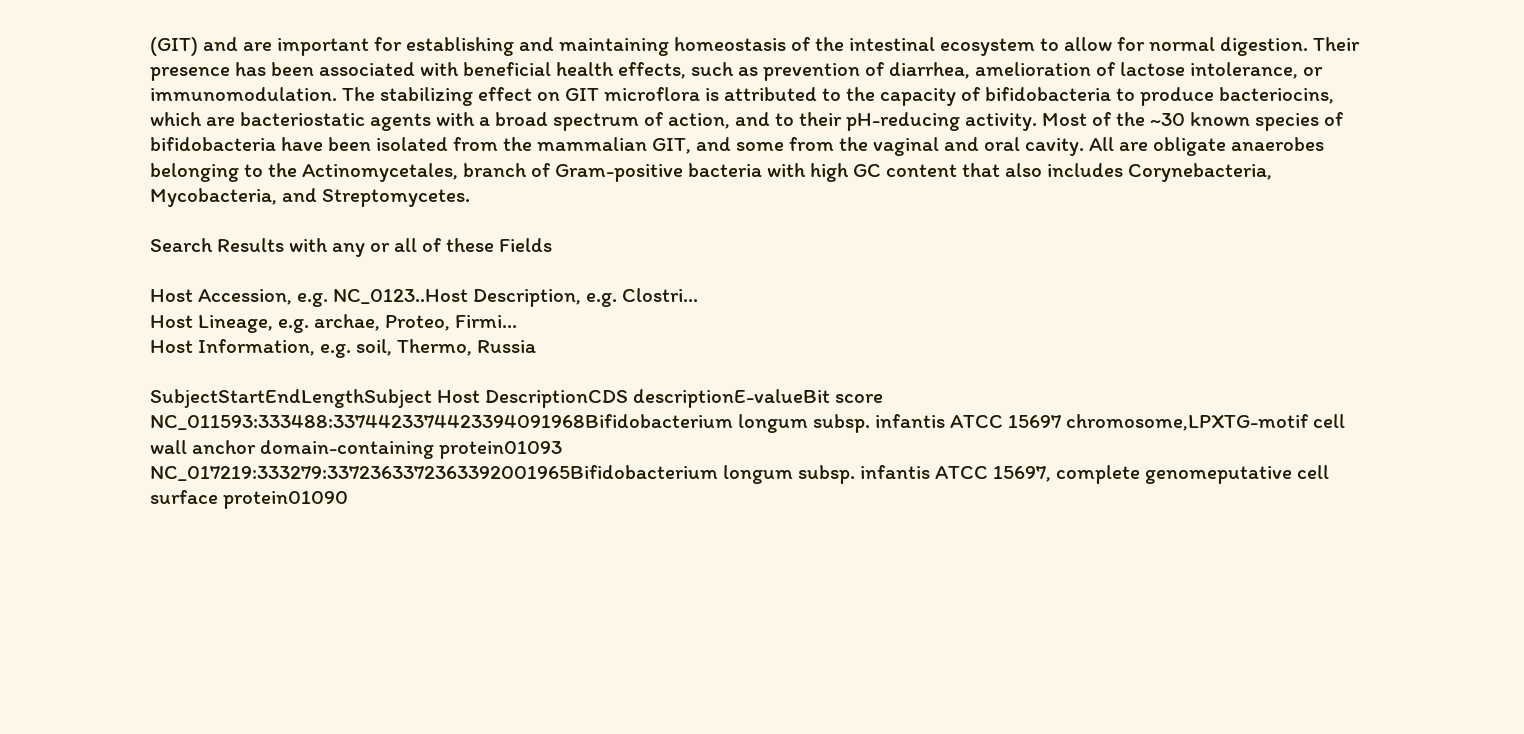(GIT) and are important for establishing and maintaining homeostasis of the intestinal ecosystem to allow for normal digestion. Their presence has been associated with beneficial health effects, such as prevention of diarrhea, amelioration of lactose intolerance, or immunomodulation. The stabilizing effect on GIT microflora is attributed to the capacity of bifidobacteria to produce bacteriocins, which are bacteriostatic agents with a broad spectrum of action, and to their pH-reducing activity. Most of the ~30 known species of bifidobacteria have been isolated from the mammalian GIT, and some from the vaginal and oral cavity. All are obligate anaerobes belonging to the Actinomycetales, branch of Gram-positive bacteria with high GC content that also includes Corynebacteria, Mycobacteria, and Streptomycetes.

Search Results with any or all of these Fields

Host Accession, e.g. NC_0123..Host Description, e.g. Clostri...
Host Lineage, e.g. archae, Proteo, Firmi...
Host Information, e.g. soil, Thermo, Russia

SubjectStartEndLengthSubject Host DescriptionCDS descriptionE-valueBit score
NC_011593:333488:3374423374423394091968Bifidobacterium longum subsp. infantis ATCC 15697 chromosome,LPXTG-motif cell wall anchor domain-containing protein01093
NC_017219:333279:3372363372363392001965Bifidobacterium longum subsp. infantis ATCC 15697, complete genomeputative cell surface protein01090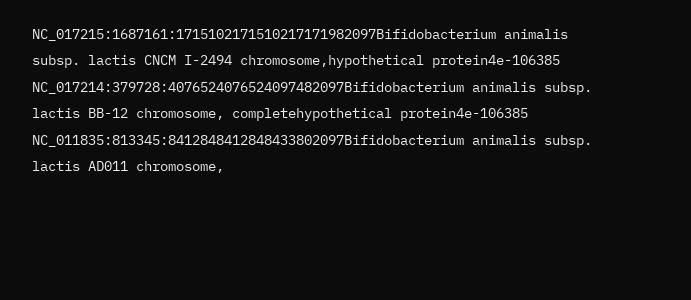NC_017215:1687161:1715102171510217171982097Bifidobacterium animalis subsp. lactis CNCM I-2494 chromosome,hypothetical protein4e-106385
NC_017214:379728:4076524076524097482097Bifidobacterium animalis subsp. lactis BB-12 chromosome, completehypothetical protein4e-106385
NC_011835:813345:8412848412848433802097Bifidobacterium animalis subsp. lactis AD011 chromosome,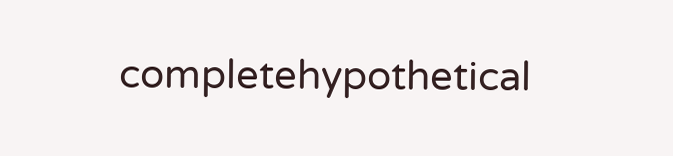completehypothetical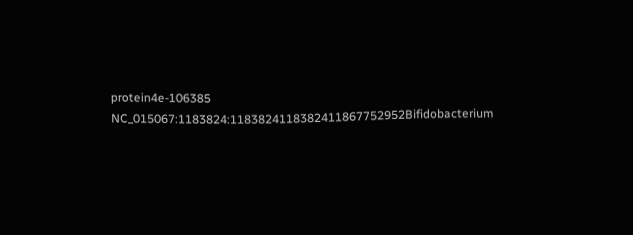protein4e-106385
NC_015067:1183824:1183824118382411867752952Bifidobacterium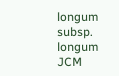longum subsp. longum JCM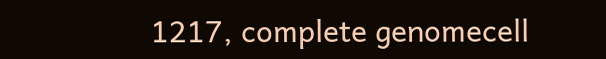1217, complete genomecell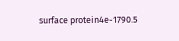surface protein4e-1790.5